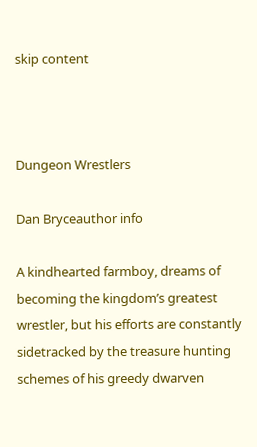skip content



Dungeon Wrestlers

Dan Bryceauthor info

A kindhearted farmboy, dreams of becoming the kingdom’s greatest wrestler, but his efforts are constantly sidetracked by the treasure hunting schemes of his greedy dwarven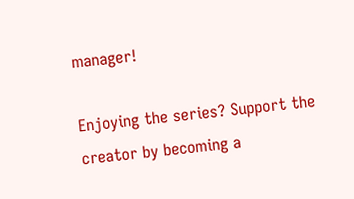manager!

Enjoying the series? Support the creator by becoming a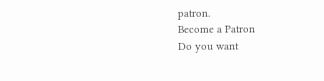patron.
Become a Patron
Do you want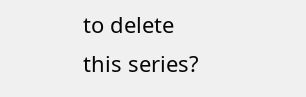to delete
this series?